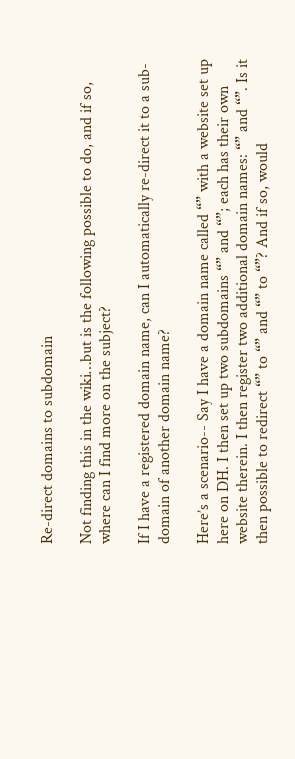Re-direct domains to subdomain

Not finding this in the wiki…but is the following possible to do, and if so, where can I find more on the subject?

If I have a registered domain name, can I automatically re-direct it to a sub-domain of another domain name?

Here’s a scenario-- Say I have a domain name called “” with a website set up here on DH. I then set up two subdomains “” and “”; each has their own website therein. I then register two additional domain names: “” and “”. Is it then possible to redirect “” to “” and “” to “”? And if so, would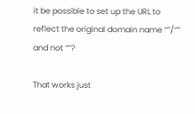it be possible to set up the URL to reflect the original domain name “”/“” and not “”?

That works just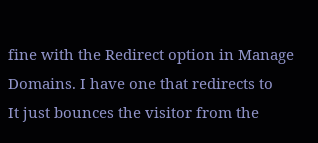fine with the Redirect option in Manage Domains. I have one that redirects to
It just bounces the visitor from the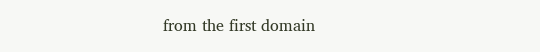from the first domain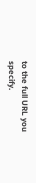to the full URL you specify.